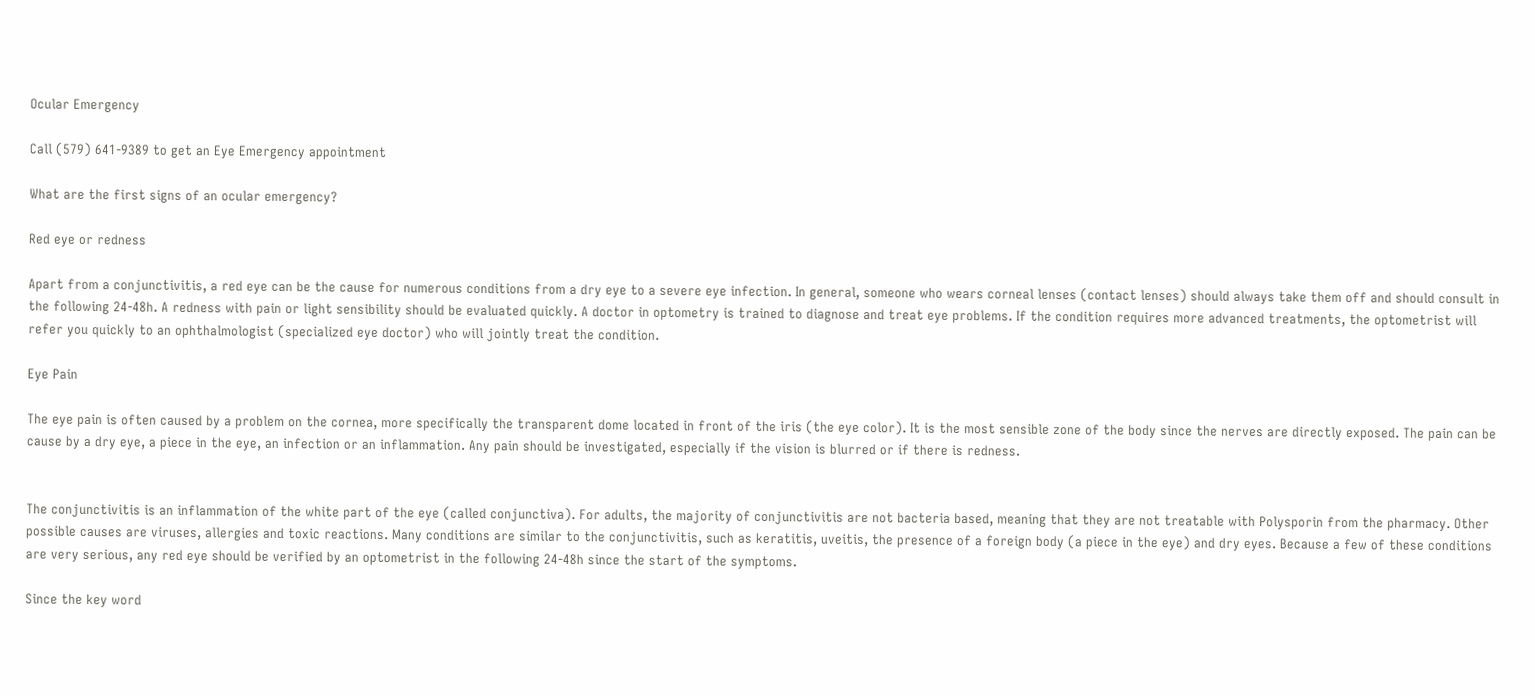Ocular Emergency

Call (579) 641-9389 to get an Eye Emergency appointment

What are the first signs of an ocular emergency?

Red eye or redness

Apart from a conjunctivitis, a red eye can be the cause for numerous conditions from a dry eye to a severe eye infection. In general, someone who wears corneal lenses (contact lenses) should always take them off and should consult in the following 24-48h. A redness with pain or light sensibility should be evaluated quickly. A doctor in optometry is trained to diagnose and treat eye problems. If the condition requires more advanced treatments, the optometrist will refer you quickly to an ophthalmologist (specialized eye doctor) who will jointly treat the condition.

Eye Pain

The eye pain is often caused by a problem on the cornea, more specifically the transparent dome located in front of the iris (the eye color). It is the most sensible zone of the body since the nerves are directly exposed. The pain can be cause by a dry eye, a piece in the eye, an infection or an inflammation. Any pain should be investigated, especially if the vision is blurred or if there is redness.


The conjunctivitis is an inflammation of the white part of the eye (called conjunctiva). For adults, the majority of conjunctivitis are not bacteria based, meaning that they are not treatable with Polysporin from the pharmacy. Other possible causes are viruses, allergies and toxic reactions. Many conditions are similar to the conjunctivitis, such as keratitis, uveitis, the presence of a foreign body (a piece in the eye) and dry eyes. Because a few of these conditions are very serious, any red eye should be verified by an optometrist in the following 24-48h since the start of the symptoms.

Since the key word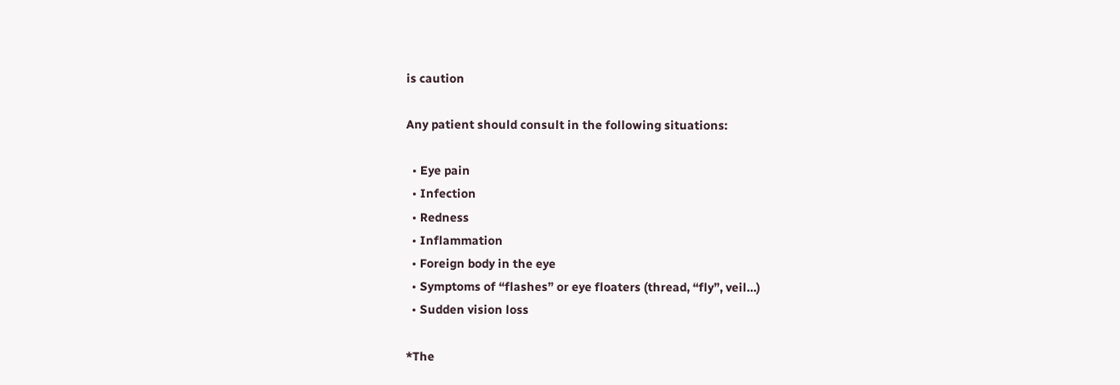is caution

Any patient should consult in the following situations:

  • Eye pain
  • Infection
  • Redness
  • Inflammation
  • Foreign body in the eye
  • Symptoms of “flashes” or eye floaters (thread, “fly”, veil…)
  • Sudden vision loss

*The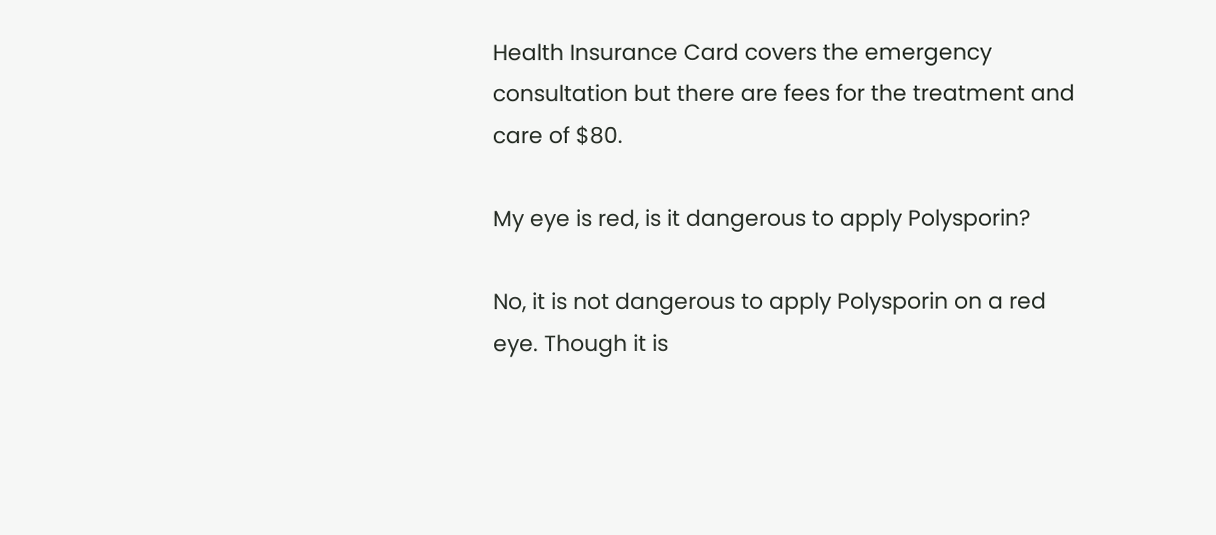Health Insurance Card covers the emergency consultation but there are fees for the treatment and care of $80.

My eye is red, is it dangerous to apply Polysporin?

No, it is not dangerous to apply Polysporin on a red eye. Though it is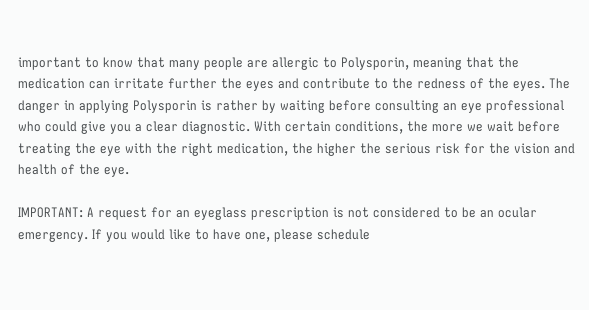important to know that many people are allergic to Polysporin, meaning that the medication can irritate further the eyes and contribute to the redness of the eyes. The danger in applying Polysporin is rather by waiting before consulting an eye professional who could give you a clear diagnostic. With certain conditions, the more we wait before treating the eye with the right medication, the higher the serious risk for the vision and health of the eye.

IMPORTANT: A request for an eyeglass prescription is not considered to be an ocular emergency. If you would like to have one, please schedule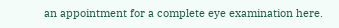an appointment for a complete eye examination here.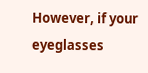However, if your eyeglasses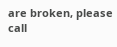are broken, please call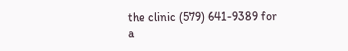the clinic (579) 641-9389 for a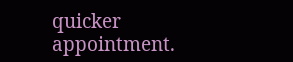quicker appointment.